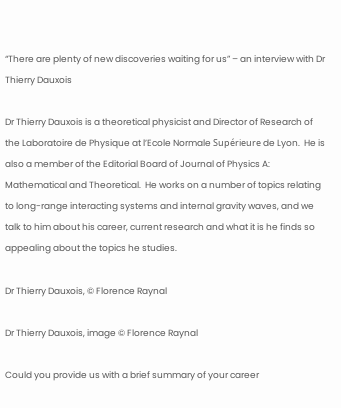“There are plenty of new discoveries waiting for us” – an interview with Dr Thierry Dauxois

Dr Thierry Dauxois is a theoretical physicist and Director of Research of the Laboratoire de Physique at l’Ecole Normale Supérieure de Lyon.  He is also a member of the Editorial Board of Journal of Physics A: Mathematical and Theoretical.  He works on a number of topics relating to long-range interacting systems and internal gravity waves, and we talk to him about his career, current research and what it is he finds so appealing about the topics he studies.

Dr Thierry Dauxois, © Florence Raynal

Dr Thierry Dauxois, image © Florence Raynal

Could you provide us with a brief summary of your career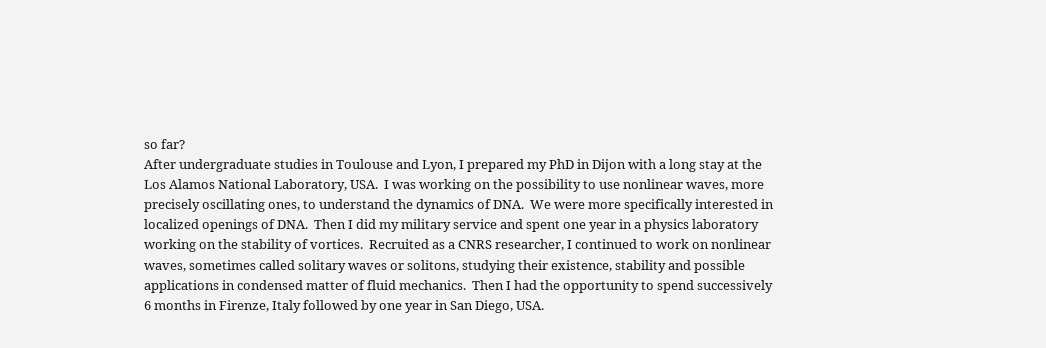so far?
After undergraduate studies in Toulouse and Lyon, I prepared my PhD in Dijon with a long stay at the Los Alamos National Laboratory, USA.  I was working on the possibility to use nonlinear waves, more precisely oscillating ones, to understand the dynamics of DNA.  We were more specifically interested in localized openings of DNA.  Then I did my military service and spent one year in a physics laboratory working on the stability of vortices.  Recruited as a CNRS researcher, I continued to work on nonlinear waves, sometimes called solitary waves or solitons, studying their existence, stability and possible applications in condensed matter of fluid mechanics.  Then I had the opportunity to spend successively 6 months in Firenze, Italy followed by one year in San Diego, USA.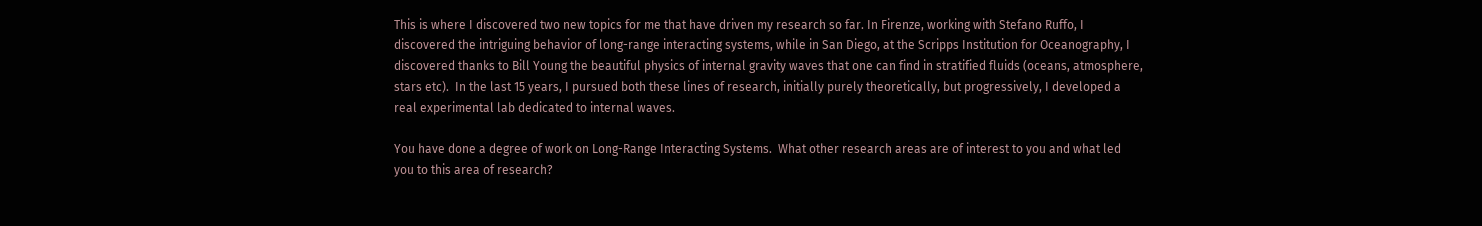This is where I discovered two new topics for me that have driven my research so far. In Firenze, working with Stefano Ruffo, I discovered the intriguing behavior of long-range interacting systems, while in San Diego, at the Scripps Institution for Oceanography, I discovered thanks to Bill Young the beautiful physics of internal gravity waves that one can find in stratified fluids (oceans, atmosphere, stars etc).  In the last 15 years, I pursued both these lines of research, initially purely theoretically, but progressively, I developed a real experimental lab dedicated to internal waves.

You have done a degree of work on Long-Range Interacting Systems.  What other research areas are of interest to you and what led you to this area of research?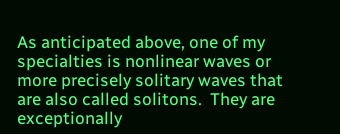As anticipated above, one of my specialties is nonlinear waves or more precisely solitary waves that are also called solitons.  They are exceptionally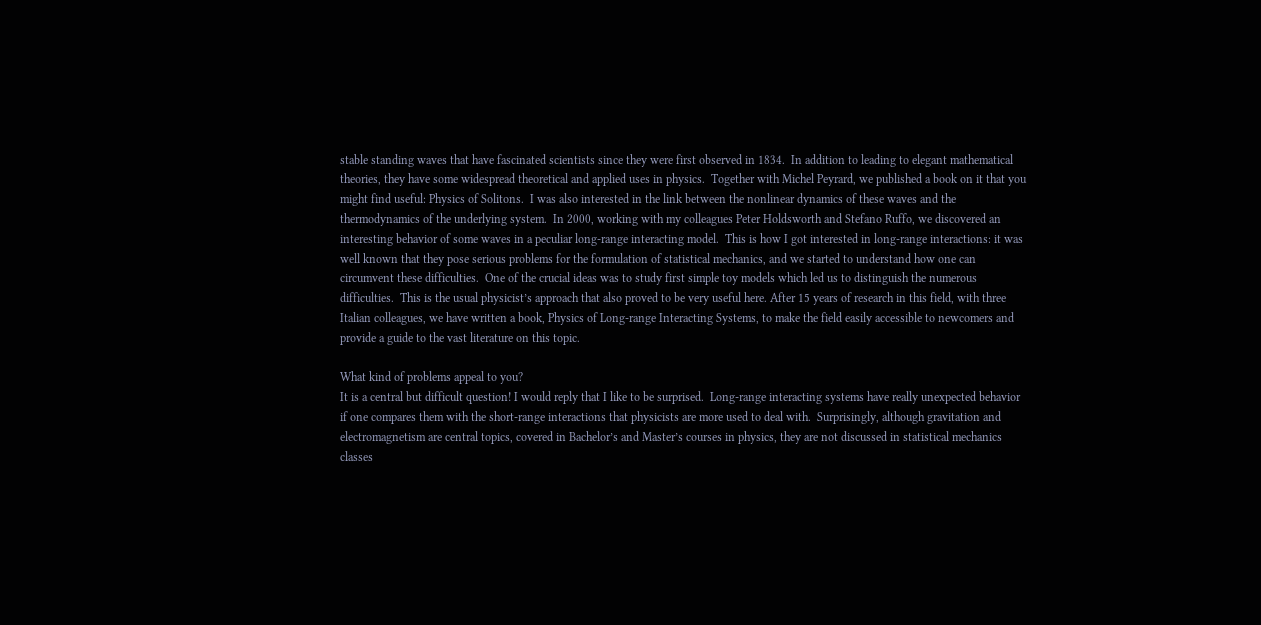stable standing waves that have fascinated scientists since they were first observed in 1834.  In addition to leading to elegant mathematical theories, they have some widespread theoretical and applied uses in physics.  Together with Michel Peyrard, we published a book on it that you might find useful: Physics of Solitons.  I was also interested in the link between the nonlinear dynamics of these waves and the thermodynamics of the underlying system.  In 2000, working with my colleagues Peter Holdsworth and Stefano Ruffo, we discovered an interesting behavior of some waves in a peculiar long-range interacting model.  This is how I got interested in long-range interactions: it was well known that they pose serious problems for the formulation of statistical mechanics, and we started to understand how one can circumvent these difficulties.  One of the crucial ideas was to study first simple toy models which led us to distinguish the numerous difficulties.  This is the usual physicist’s approach that also proved to be very useful here. After 15 years of research in this field, with three Italian colleagues, we have written a book, Physics of Long-range Interacting Systems, to make the field easily accessible to newcomers and provide a guide to the vast literature on this topic.

What kind of problems appeal to you?
It is a central but difficult question! I would reply that I like to be surprised.  Long-range interacting systems have really unexpected behavior if one compares them with the short-range interactions that physicists are more used to deal with.  Surprisingly, although gravitation and electromagnetism are central topics, covered in Bachelor’s and Master’s courses in physics, they are not discussed in statistical mechanics classes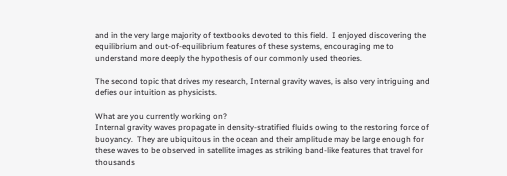and in the very large majority of textbooks devoted to this field.  I enjoyed discovering the equilibrium and out-of-equilibrium features of these systems, encouraging me to understand more deeply the hypothesis of our commonly used theories.

The second topic that drives my research, Internal gravity waves, is also very intriguing and defies our intuition as physicists.

What are you currently working on?
Internal gravity waves propagate in density-stratified fluids owing to the restoring force of buoyancy.  They are ubiquitous in the ocean and their amplitude may be large enough for these waves to be observed in satellite images as striking band-like features that travel for thousands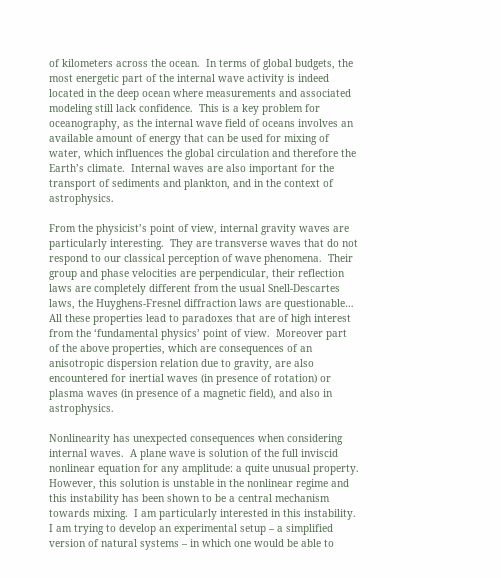of kilometers across the ocean.  In terms of global budgets, the most energetic part of the internal wave activity is indeed located in the deep ocean where measurements and associated modeling still lack confidence.  This is a key problem for oceanography, as the internal wave field of oceans involves an available amount of energy that can be used for mixing of water, which influences the global circulation and therefore the Earth’s climate.  Internal waves are also important for the transport of sediments and plankton, and in the context of astrophysics.

From the physicist’s point of view, internal gravity waves are particularly interesting.  They are transverse waves that do not respond to our classical perception of wave phenomena.  Their group and phase velocities are perpendicular, their reflection laws are completely different from the usual Snell-Descartes laws, the Huyghens-Fresnel diffraction laws are questionable… All these properties lead to paradoxes that are of high interest from the ‘fundamental physics’ point of view.  Moreover part of the above properties, which are consequences of an anisotropic dispersion relation due to gravity, are also encountered for inertial waves (in presence of rotation) or plasma waves (in presence of a magnetic field), and also in astrophysics.

Nonlinearity has unexpected consequences when considering internal waves.  A plane wave is solution of the full inviscid nonlinear equation for any amplitude: a quite unusual property.  However, this solution is unstable in the nonlinear regime and this instability has been shown to be a central mechanism towards mixing.  I am particularly interested in this instability.  I am trying to develop an experimental setup – a simplified version of natural systems – in which one would be able to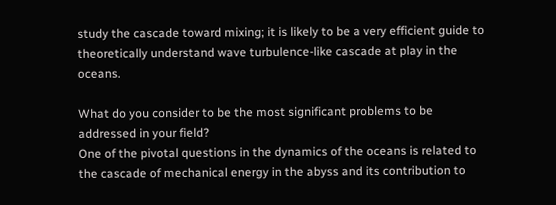study the cascade toward mixing; it is likely to be a very efficient guide to theoretically understand wave turbulence-like cascade at play in the oceans.

What do you consider to be the most significant problems to be addressed in your field?
One of the pivotal questions in the dynamics of the oceans is related to the cascade of mechanical energy in the abyss and its contribution to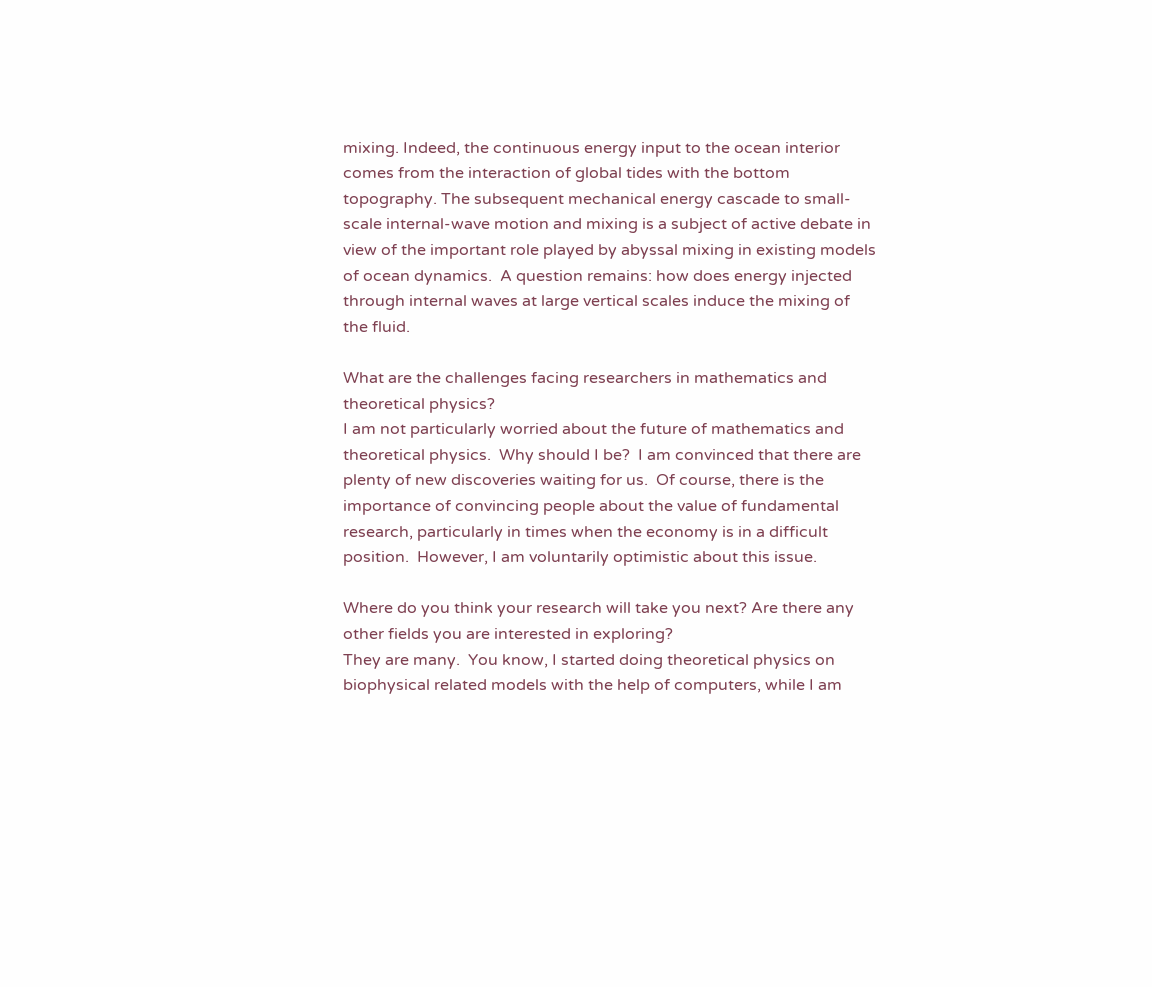mixing. Indeed, the continuous energy input to the ocean interior comes from the interaction of global tides with the bottom topography. The subsequent mechanical energy cascade to small-scale internal-wave motion and mixing is a subject of active debate in view of the important role played by abyssal mixing in existing models of ocean dynamics.  A question remains: how does energy injected through internal waves at large vertical scales induce the mixing of the fluid.

What are the challenges facing researchers in mathematics and theoretical physics?
I am not particularly worried about the future of mathematics and theoretical physics.  Why should I be?  I am convinced that there are plenty of new discoveries waiting for us.  Of course, there is the importance of convincing people about the value of fundamental research, particularly in times when the economy is in a difficult position.  However, I am voluntarily optimistic about this issue.

Where do you think your research will take you next? Are there any other fields you are interested in exploring?
They are many.  You know, I started doing theoretical physics on biophysical related models with the help of computers, while I am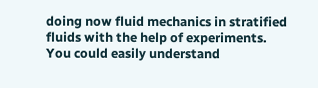doing now fluid mechanics in stratified fluids with the help of experiments.  You could easily understand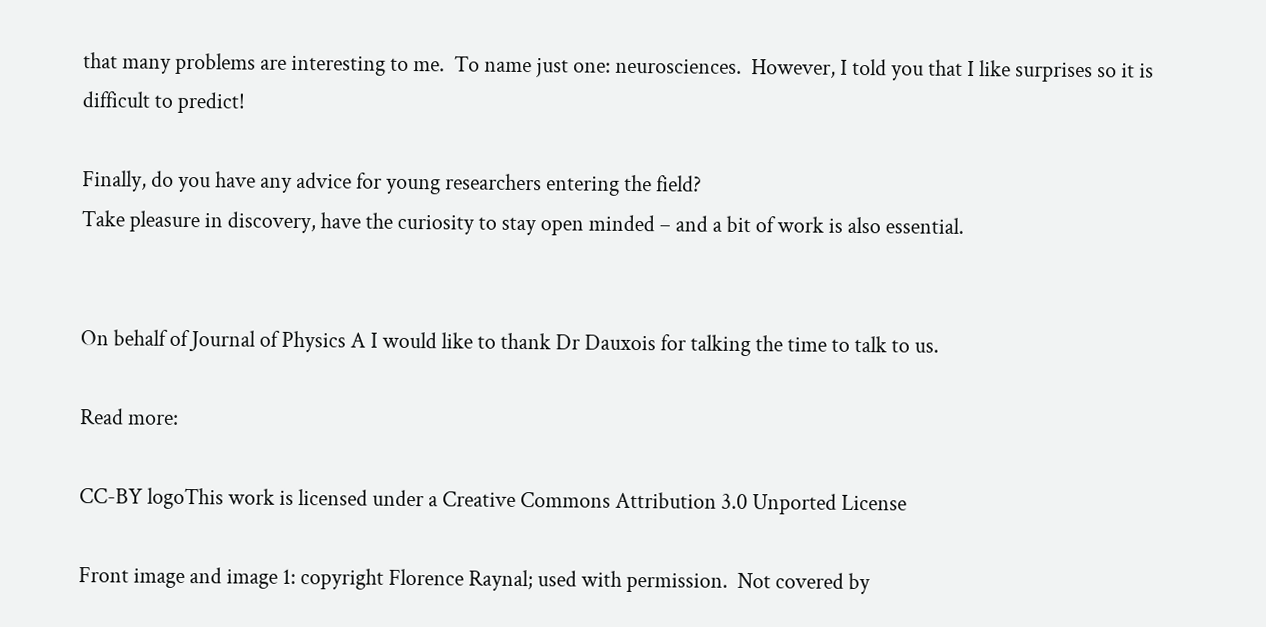that many problems are interesting to me.  To name just one: neurosciences.  However, I told you that I like surprises so it is difficult to predict!

Finally, do you have any advice for young researchers entering the field?
Take pleasure in discovery, have the curiosity to stay open minded – and a bit of work is also essential.


On behalf of Journal of Physics A I would like to thank Dr Dauxois for talking the time to talk to us.

Read more:

CC-BY logoThis work is licensed under a Creative Commons Attribution 3.0 Unported License

Front image and image 1: copyright Florence Raynal; used with permission.  Not covered by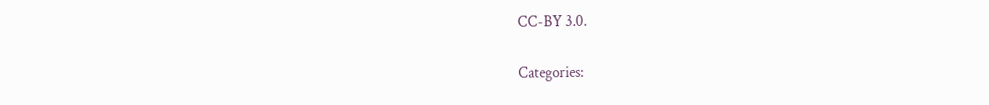CC-BY 3.0.

Categories: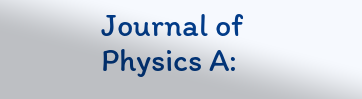Journal of Physics A: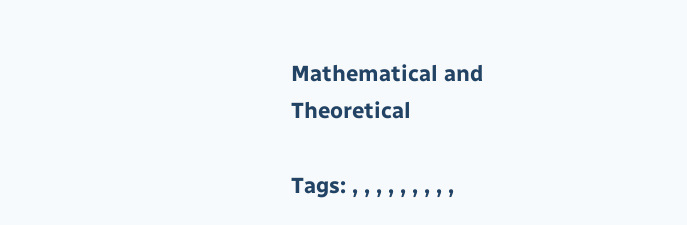Mathematical and Theoretical

Tags: , , , , , , , , ,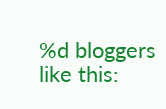%d bloggers like this: